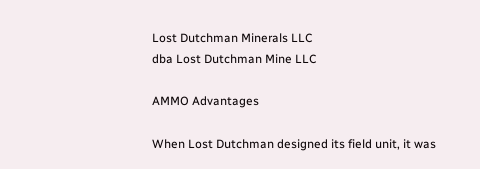Lost Dutchman Minerals LLC
dba Lost Dutchman Mine LLC

AMMO Advantages

When Lost Dutchman designed its field unit, it was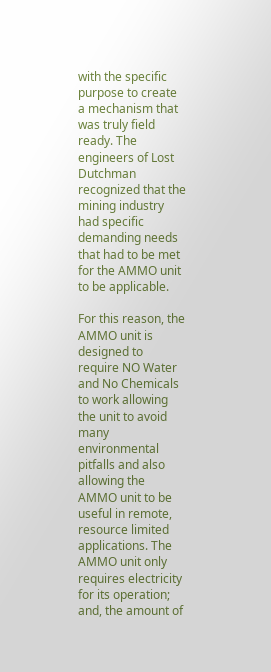with the specific purpose to create a mechanism that was truly field ready. The engineers of Lost Dutchman recognized that the mining industry had specific demanding needs that had to be met for the AMMO unit to be applicable.

For this reason, the AMMO unit is designed to require NO Water and No Chemicals to work allowing the unit to avoid many environmental pitfalls and also allowing the AMMO unit to be useful in remote, resource limited applications. The AMMO unit only requires electricity for its operation; and, the amount of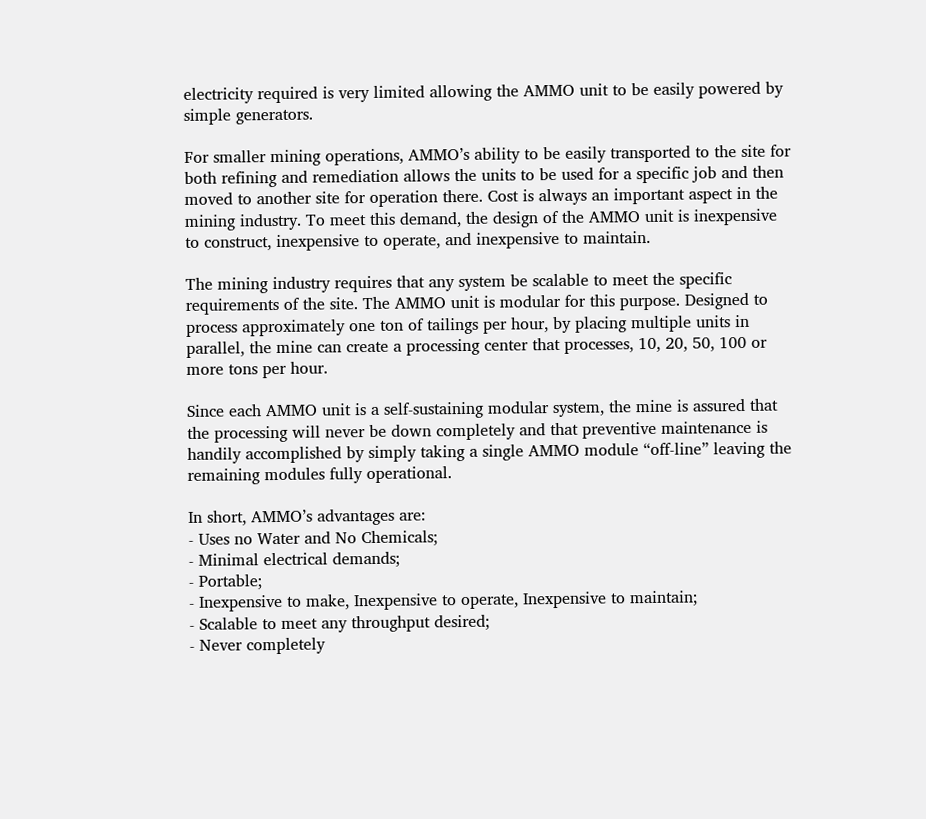electricity required is very limited allowing the AMMO unit to be easily powered by simple generators.

For smaller mining operations, AMMO’s ability to be easily transported to the site for both refining and remediation allows the units to be used for a specific job and then moved to another site for operation there. Cost is always an important aspect in the mining industry. To meet this demand, the design of the AMMO unit is inexpensive to construct, inexpensive to operate, and inexpensive to maintain.

The mining industry requires that any system be scalable to meet the specific requirements of the site. The AMMO unit is modular for this purpose. Designed to process approximately one ton of tailings per hour, by placing multiple units in parallel, the mine can create a processing center that processes, 10, 20, 50, 100 or more tons per hour.

Since each AMMO unit is a self-sustaining modular system, the mine is assured that the processing will never be down completely and that preventive maintenance is handily accomplished by simply taking a single AMMO module “off-line” leaving the remaining modules fully operational.

In short, AMMO’s advantages are:
- Uses no Water and No Chemicals;
- Minimal electrical demands;
- Portable;
- Inexpensive to make, Inexpensive to operate, Inexpensive to maintain;
- Scalable to meet any throughput desired;
- Never completely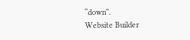“down”.
Website Builder